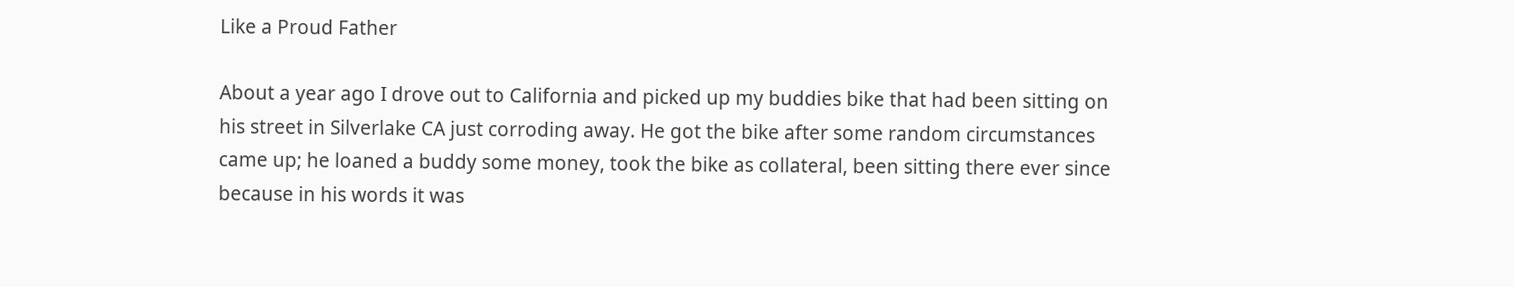Like a Proud Father

About a year ago I drove out to California and picked up my buddies bike that had been sitting on his street in Silverlake CA just corroding away. He got the bike after some random circumstances came up; he loaned a buddy some money, took the bike as collateral, been sitting there ever since because in his words it was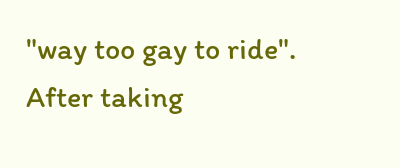"way too gay to ride". After taking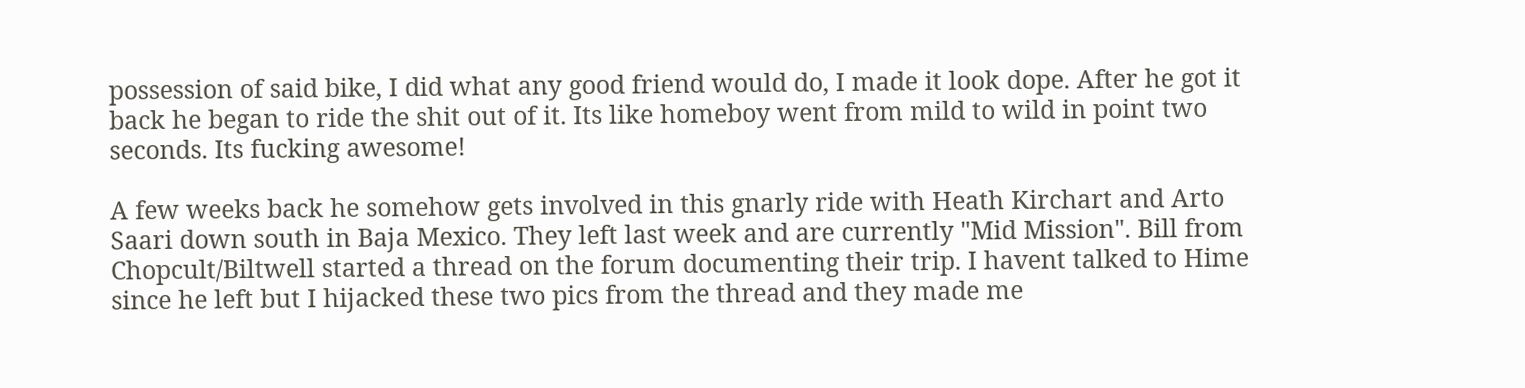possession of said bike, I did what any good friend would do, I made it look dope. After he got it back he began to ride the shit out of it. Its like homeboy went from mild to wild in point two seconds. Its fucking awesome!

A few weeks back he somehow gets involved in this gnarly ride with Heath Kirchart and Arto Saari down south in Baja Mexico. They left last week and are currently "Mid Mission". Bill from Chopcult/Biltwell started a thread on the forum documenting their trip. I havent talked to Hime since he left but I hijacked these two pics from the thread and they made me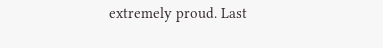extremely proud. Last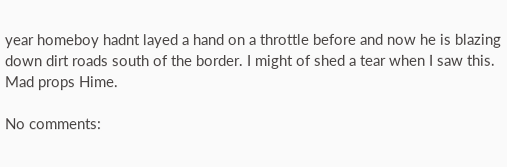year homeboy hadnt layed a hand on a throttle before and now he is blazing down dirt roads south of the border. I might of shed a tear when I saw this. Mad props Hime.

No comments: